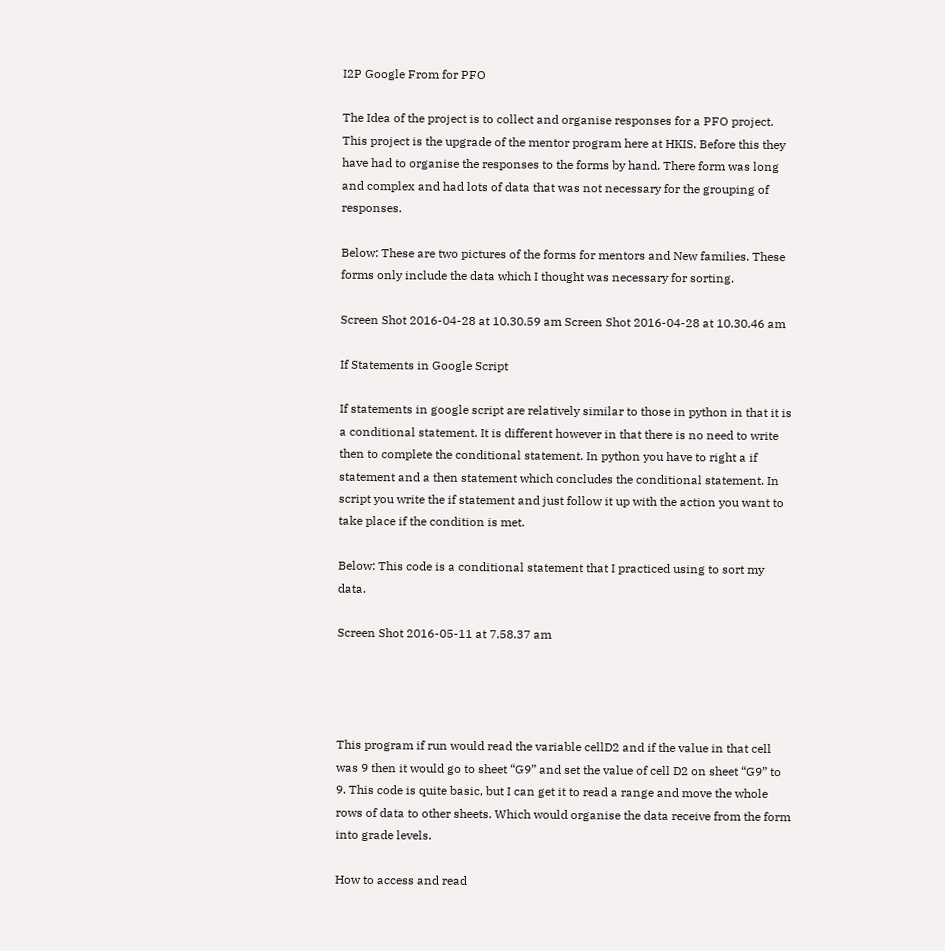I2P Google From for PFO

The Idea of the project is to collect and organise responses for a PFO project. This project is the upgrade of the mentor program here at HKIS. Before this they have had to organise the responses to the forms by hand. There form was long and complex and had lots of data that was not necessary for the grouping of responses.

Below: These are two pictures of the forms for mentors and New families. These forms only include the data which I thought was necessary for sorting.

Screen Shot 2016-04-28 at 10.30.59 am Screen Shot 2016-04-28 at 10.30.46 am

If Statements in Google Script

If statements in google script are relatively similar to those in python in that it is a conditional statement. It is different however in that there is no need to write then to complete the conditional statement. In python you have to right a if statement and a then statement which concludes the conditional statement. In script you write the if statement and just follow it up with the action you want to take place if the condition is met.

Below: This code is a conditional statement that I practiced using to sort my data.

Screen Shot 2016-05-11 at 7.58.37 am




This program if run would read the variable cellD2 and if the value in that cell was 9 then it would go to sheet “G9” and set the value of cell D2 on sheet “G9” to 9. This code is quite basic, but I can get it to read a range and move the whole rows of data to other sheets. Which would organise the data receive from the form into grade levels.

How to access and read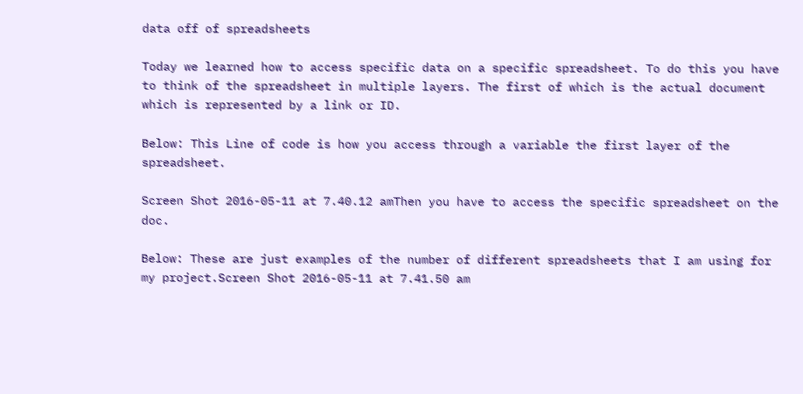data off of spreadsheets

Today we learned how to access specific data on a specific spreadsheet. To do this you have to think of the spreadsheet in multiple layers. The first of which is the actual document which is represented by a link or ID.

Below: This Line of code is how you access through a variable the first layer of the spreadsheet.

Screen Shot 2016-05-11 at 7.40.12 amThen you have to access the specific spreadsheet on the doc.

Below: These are just examples of the number of different spreadsheets that I am using for my project.Screen Shot 2016-05-11 at 7.41.50 am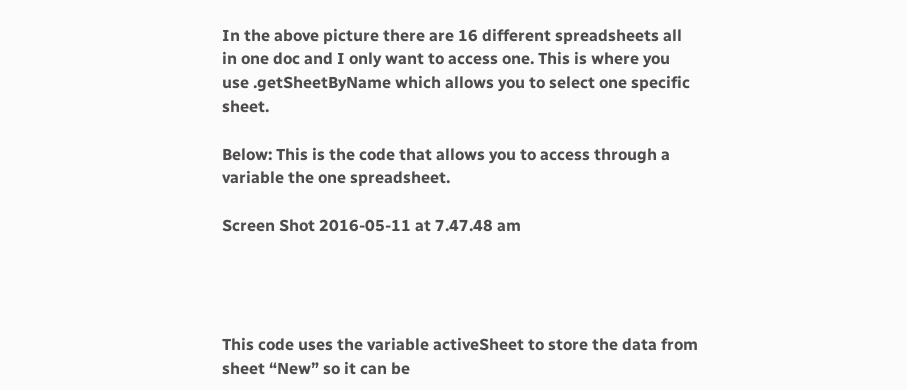In the above picture there are 16 different spreadsheets all in one doc and I only want to access one. This is where you use .getSheetByName which allows you to select one specific sheet.

Below: This is the code that allows you to access through a variable the one spreadsheet.

Screen Shot 2016-05-11 at 7.47.48 am




This code uses the variable activeSheet to store the data from sheet “New” so it can be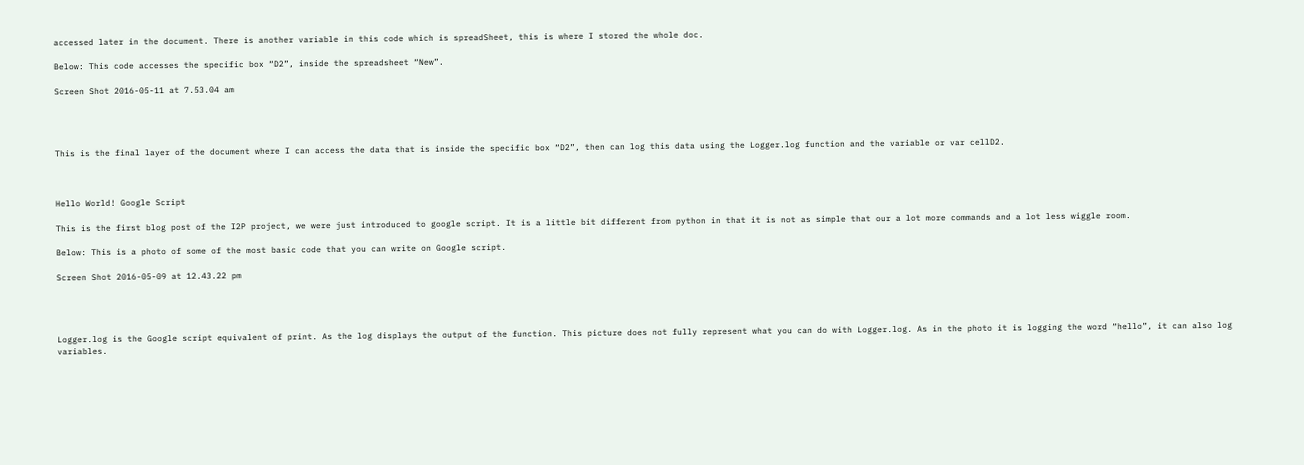accessed later in the document. There is another variable in this code which is spreadSheet, this is where I stored the whole doc.

Below: This code accesses the specific box “D2”, inside the spreadsheet “New”.

Screen Shot 2016-05-11 at 7.53.04 am




This is the final layer of the document where I can access the data that is inside the specific box “D2”, then can log this data using the Logger.log function and the variable or var cellD2.



Hello World! Google Script

This is the first blog post of the I2P project, we were just introduced to google script. It is a little bit different from python in that it is not as simple that our a lot more commands and a lot less wiggle room.

Below: This is a photo of some of the most basic code that you can write on Google script.

Screen Shot 2016-05-09 at 12.43.22 pm




Logger.log is the Google script equivalent of print. As the log displays the output of the function. This picture does not fully represent what you can do with Logger.log. As in the photo it is logging the word “hello”, it can also log variables.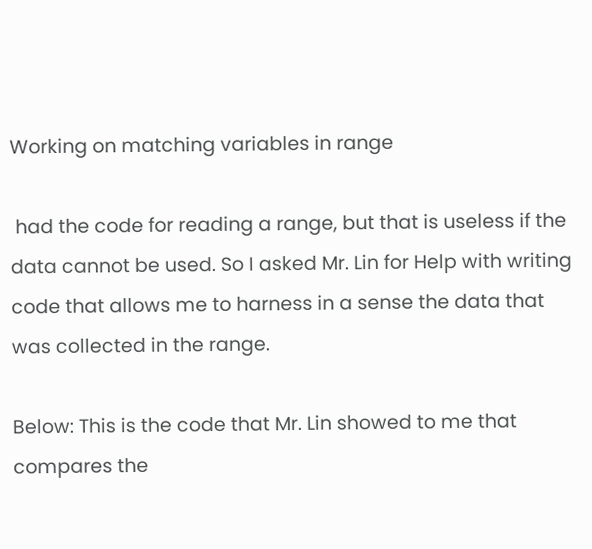Working on matching variables in range

 had the code for reading a range, but that is useless if the data cannot be used. So I asked Mr. Lin for Help with writing code that allows me to harness in a sense the data that was collected in the range.

Below: This is the code that Mr. Lin showed to me that compares the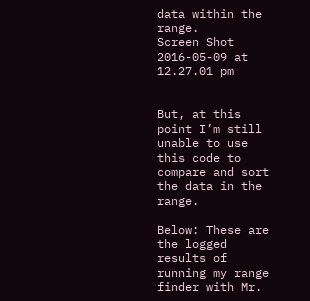data within the range.
Screen Shot 2016-05-09 at 12.27.01 pm


But, at this point I’m still unable to use this code to compare and sort the data in the range.

Below: These are the logged results of running my range finder with Mr.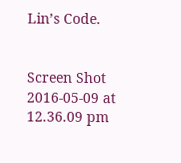Lin’s Code.


Screen Shot 2016-05-09 at 12.36.09 pm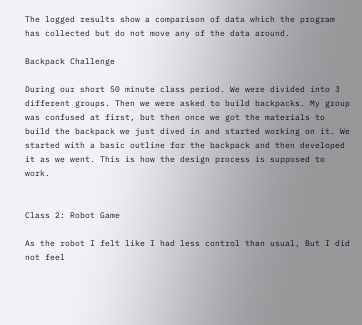The logged results show a comparison of data which the program has collected but do not move any of the data around.

Backpack Challenge

During our short 50 minute class period. We were divided into 3 different groups. Then we were asked to build backpacks. My group was confused at first, but then once we got the materials to build the backpack we just dived in and started working on it. We started with a basic outline for the backpack and then developed it as we went. This is how the design process is supposed to work.


Class 2: Robot Game

As the robot I felt like I had less control than usual, But I did not feel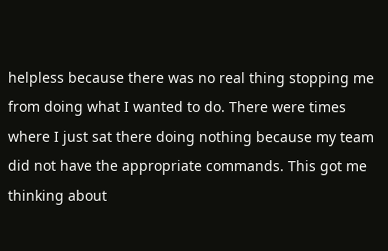helpless because there was no real thing stopping me from doing what I wanted to do. There were times where I just sat there doing nothing because my team did not have the appropriate commands. This got me thinking about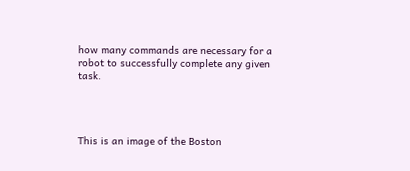how many commands are necessary for a robot to successfully complete any given task.




This is an image of the Boston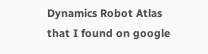Dynamics Robot Atlas that I found on google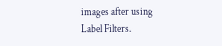images after using Label Filters.